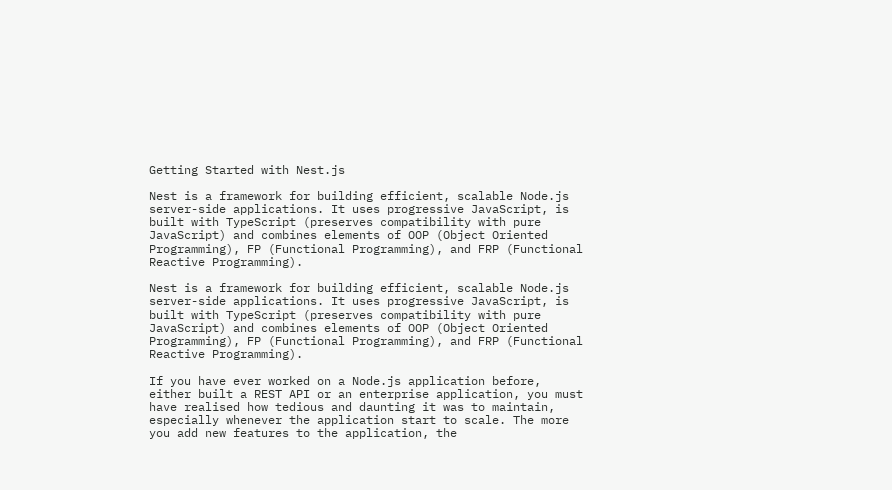Getting Started with Nest.js

Nest is a framework for building efficient, scalable Node.js server-side applications. It uses progressive JavaScript, is built with TypeScript (preserves compatibility with pure JavaScript) and combines elements of OOP (Object Oriented Programming), FP (Functional Programming), and FRP (Functional Reactive Programming).

Nest is a framework for building efficient, scalable Node.js server-side applications. It uses progressive JavaScript, is built with TypeScript (preserves compatibility with pure JavaScript) and combines elements of OOP (Object Oriented Programming), FP (Functional Programming), and FRP (Functional Reactive Programming).

If you have ever worked on a Node.js application before, either built a REST API or an enterprise application, you must have realised how tedious and daunting it was to maintain, especially whenever the application start to scale. The more you add new features to the application, the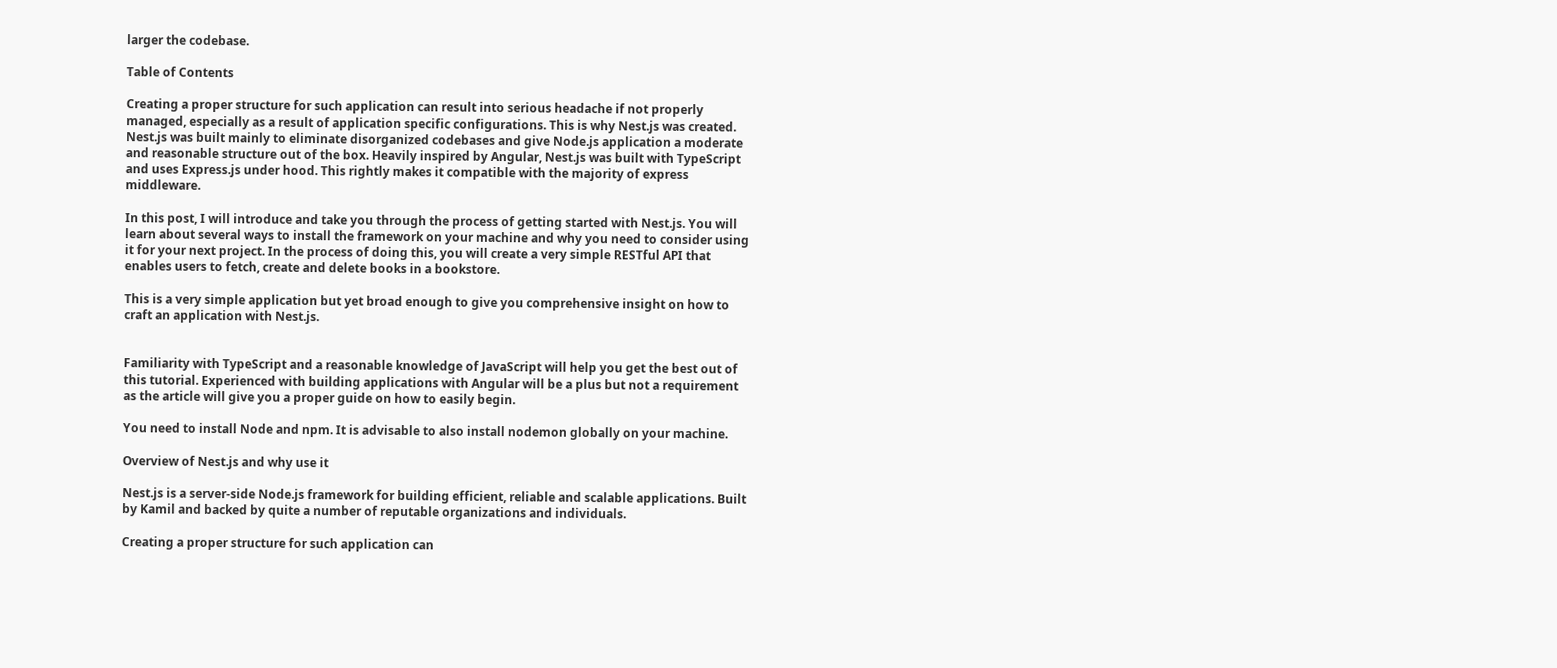larger the codebase.

Table of Contents

Creating a proper structure for such application can result into serious headache if not properly managed, especially as a result of application specific configurations. This is why Nest.js was created.
Nest.js was built mainly to eliminate disorganized codebases and give Node.js application a moderate and reasonable structure out of the box. Heavily inspired by Angular, Nest.js was built with TypeScript and uses Express.js under hood. This rightly makes it compatible with the majority of express middleware.

In this post, I will introduce and take you through the process of getting started with Nest.js. You will learn about several ways to install the framework on your machine and why you need to consider using it for your next project. In the process of doing this, you will create a very simple RESTful API that enables users to fetch, create and delete books in a bookstore.

This is a very simple application but yet broad enough to give you comprehensive insight on how to craft an application with Nest.js.


Familiarity with TypeScript and a reasonable knowledge of JavaScript will help you get the best out of this tutorial. Experienced with building applications with Angular will be a plus but not a requirement as the article will give you a proper guide on how to easily begin.

You need to install Node and npm. It is advisable to also install nodemon globally on your machine.

Overview of Nest.js and why use it

Nest.js is a server-side Node.js framework for building efficient, reliable and scalable applications. Built by Kamil and backed by quite a number of reputable organizations and individuals.

Creating a proper structure for such application can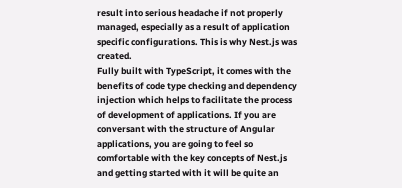result into serious headache if not properly managed, especially as a result of application specific configurations. This is why Nest.js was created.
Fully built with TypeScript, it comes with the benefits of code type checking and dependency injection which helps to facilitate the process of development of applications. If you are conversant with the structure of Angular applications, you are going to feel so comfortable with the key concepts of Nest.js and getting started with it will be quite an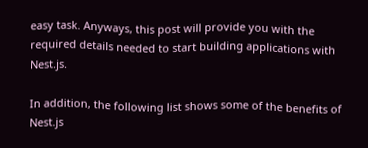easy task. Anyways, this post will provide you with the required details needed to start building applications with Nest.js.

In addition, the following list shows some of the benefits of Nest.js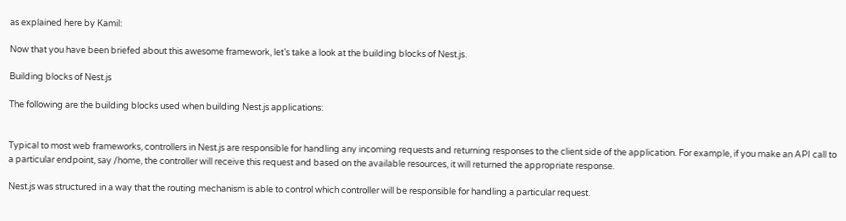as explained here by Kamil:

Now that you have been briefed about this awesome framework, let’s take a look at the building blocks of Nest.js.

Building blocks of Nest.js

The following are the building blocks used when building Nest.js applications:


Typical to most web frameworks, controllers in Nest.js are responsible for handling any incoming requests and returning responses to the client side of the application. For example, if you make an API call to a particular endpoint, say /home, the controller will receive this request and based on the available resources, it will returned the appropriate response.

Nest.js was structured in a way that the routing mechanism is able to control which controller will be responsible for handling a particular request.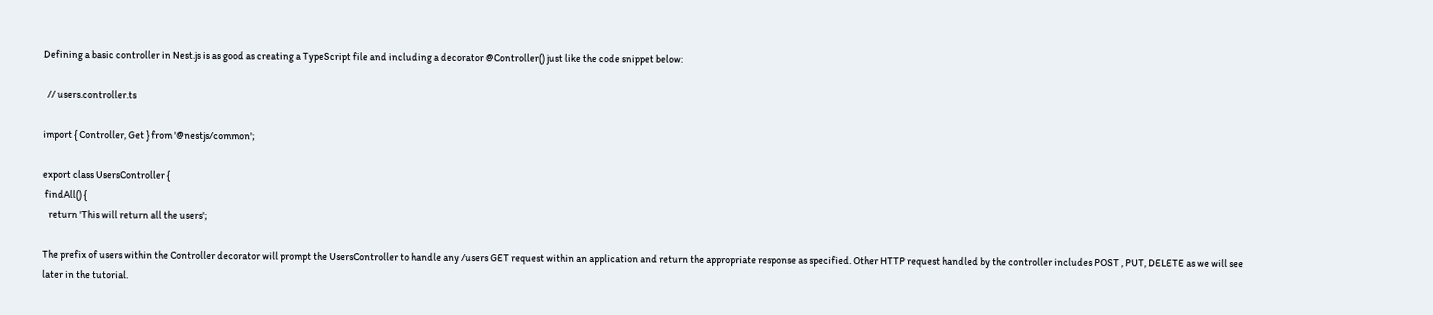Defining a basic controller in Nest.js is as good as creating a TypeScript file and including a decorator @Controller() just like the code snippet below:

  // users.controller.ts

import { Controller, Get } from '@nestjs/common';

export class UsersController {
 findAll() {
   return 'This will return all the users';

The prefix of users within the Controller decorator will prompt the UsersController to handle any /users GET request within an application and return the appropriate response as specified. Other HTTP request handled by the controller includes POST , PUT, DELETE as we will see later in the tutorial.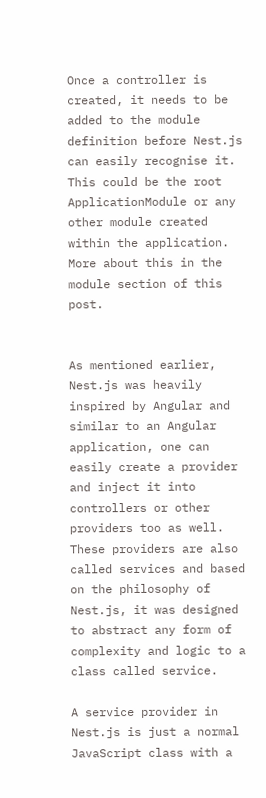Once a controller is created, it needs to be added to the module definition before Nest.js can easily recognise it. This could be the root ApplicationModule or any other module created within the application. More about this in the module section of this post.


As mentioned earlier, Nest.js was heavily inspired by Angular and similar to an Angular application, one can easily create a provider and inject it into controllers or other providers too as well. These providers are also called services and based on the philosophy of Nest.js, it was designed to abstract any form of complexity and logic to a class called service.

A service provider in Nest.js is just a normal JavaScript class with a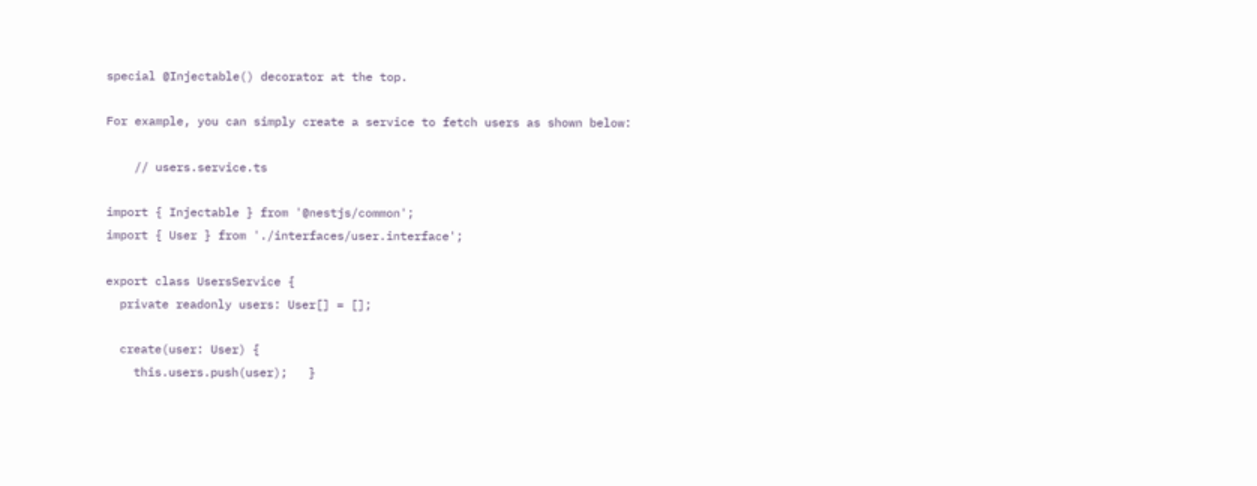special @Injectable() decorator at the top.

For example, you can simply create a service to fetch users as shown below:

    // users.service.ts

import { Injectable } from '@nestjs/common';
import { User } from './interfaces/user.interface';

export class UsersService {
  private readonly users: User[] = [];

  create(user: User) {
    this.users.push(user);   }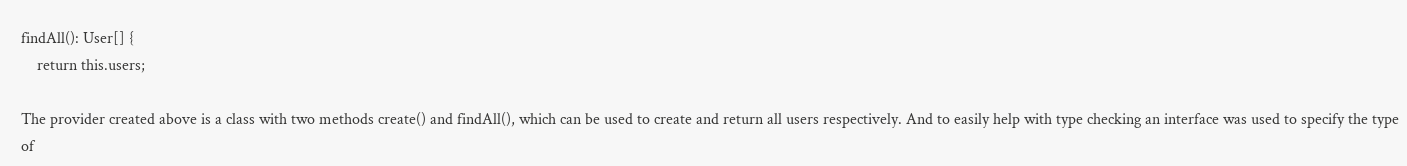findAll(): User[] {
    return this.users;

The provider created above is a class with two methods create() and findAll(), which can be used to create and return all users respectively. And to easily help with type checking an interface was used to specify the type of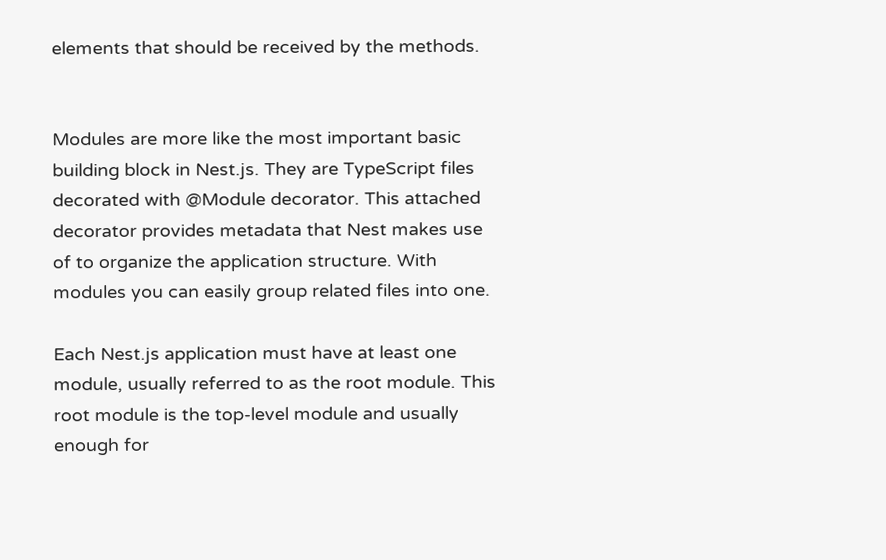elements that should be received by the methods.


Modules are more like the most important basic building block in Nest.js. They are TypeScript files decorated with @Module decorator. This attached decorator provides metadata that Nest makes use of to organize the application structure. With modules you can easily group related files into one.

Each Nest.js application must have at least one module, usually referred to as the root module. This root module is the top-level module and usually enough for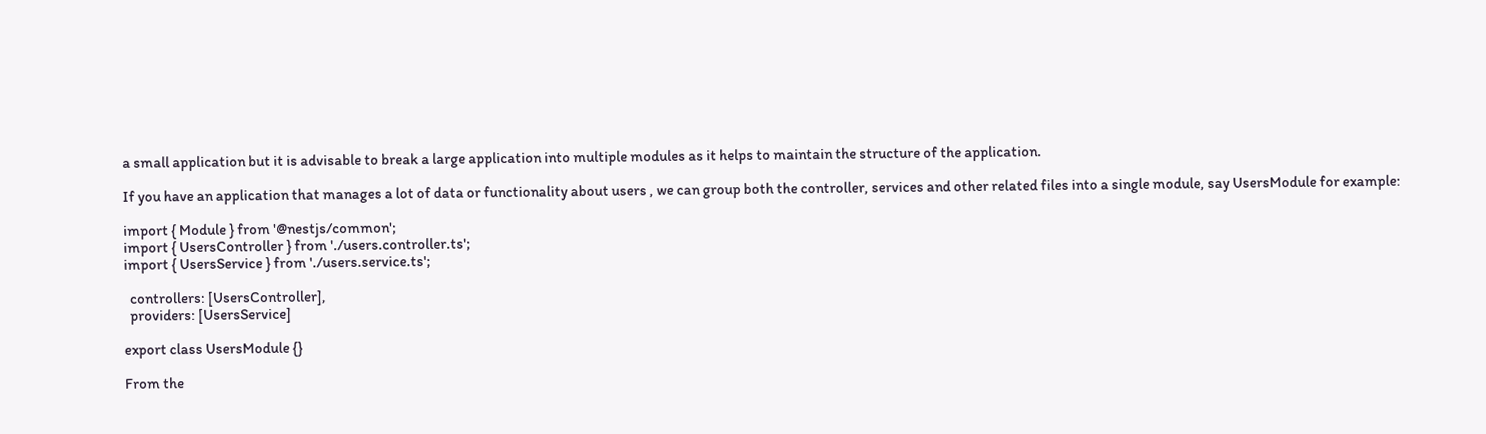a small application but it is advisable to break a large application into multiple modules as it helps to maintain the structure of the application.

If you have an application that manages a lot of data or functionality about users , we can group both the controller, services and other related files into a single module, say UsersModule for example:

import { Module } from '@nestjs/common';
import { UsersController } from './users.controller.ts';
import { UsersService } from './users.service.ts';

  controllers: [UsersController],
  providers: [UsersService]

export class UsersModule {}

From the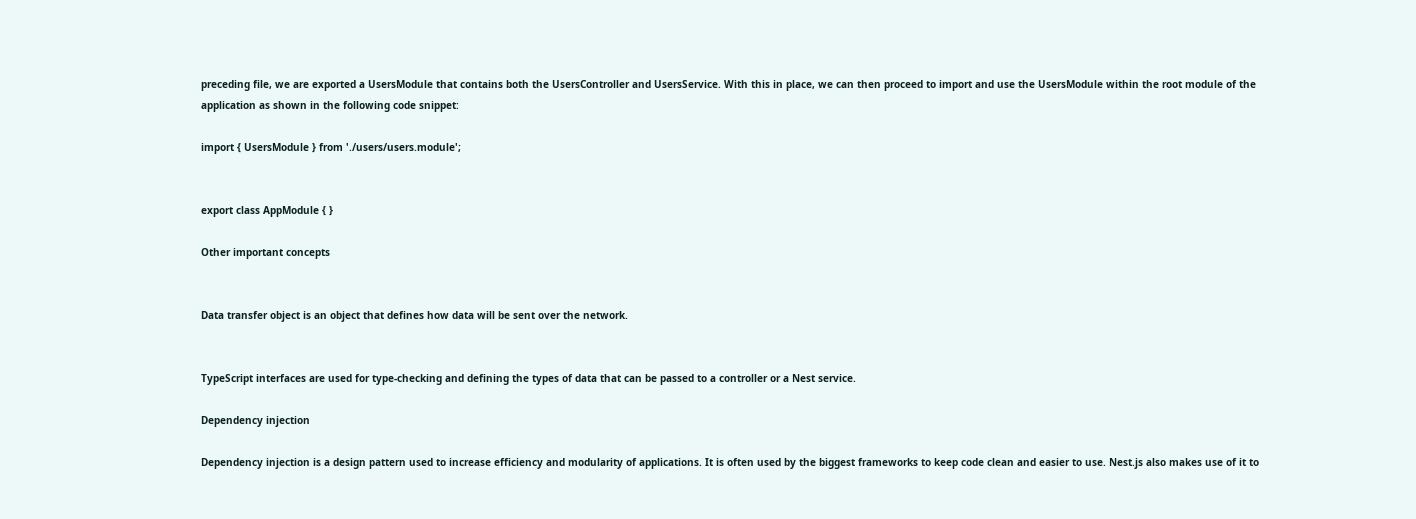preceding file, we are exported a UsersModule that contains both the UsersController and UsersService. With this in place, we can then proceed to import and use the UsersModule within the root module of the application as shown in the following code snippet:

import { UsersModule } from './users/users.module';


export class AppModule { }

Other important concepts


Data transfer object is an object that defines how data will be sent over the network.


TypeScript interfaces are used for type-checking and defining the types of data that can be passed to a controller or a Nest service.

Dependency injection

Dependency injection is a design pattern used to increase efficiency and modularity of applications. It is often used by the biggest frameworks to keep code clean and easier to use. Nest.js also makes use of it to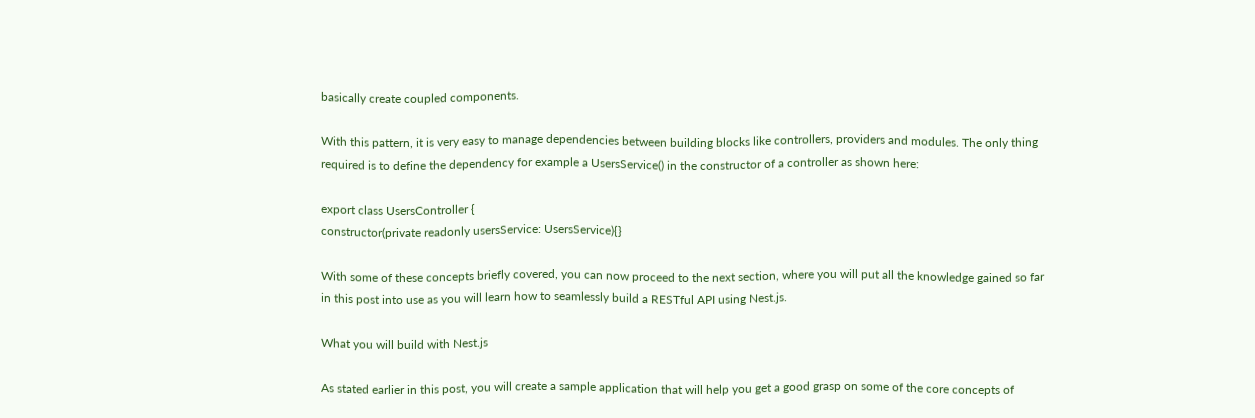basically create coupled components.

With this pattern, it is very easy to manage dependencies between building blocks like controllers, providers and modules. The only thing required is to define the dependency for example a UsersService() in the constructor of a controller as shown here:

export class UsersController {
constructor(private readonly usersService: UsersService){}

With some of these concepts briefly covered, you can now proceed to the next section, where you will put all the knowledge gained so far in this post into use as you will learn how to seamlessly build a RESTful API using Nest.js.

What you will build with Nest.js

As stated earlier in this post, you will create a sample application that will help you get a good grasp on some of the core concepts of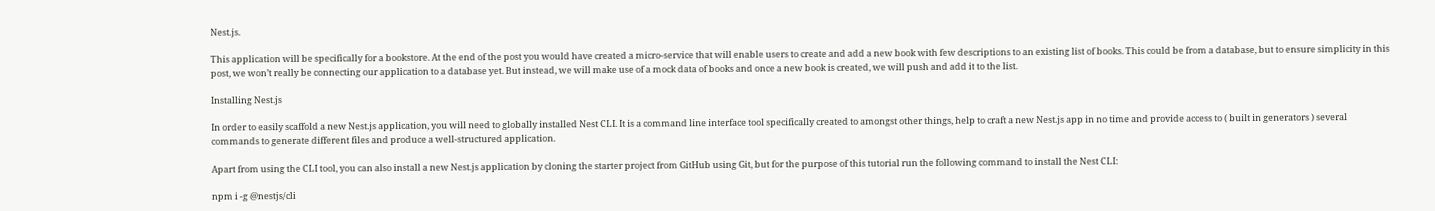Nest.js.

This application will be specifically for a bookstore. At the end of the post you would have created a micro-service that will enable users to create and add a new book with few descriptions to an existing list of books. This could be from a database, but to ensure simplicity in this post, we won’t really be connecting our application to a database yet. But instead, we will make use of a mock data of books and once a new book is created, we will push and add it to the list.

Installing Nest.js

In order to easily scaffold a new Nest.js application, you will need to globally installed Nest CLI. It is a command line interface tool specifically created to amongst other things, help to craft a new Nest.js app in no time and provide access to ( built in generators ) several commands to generate different files and produce a well-structured application.

Apart from using the CLI tool, you can also install a new Nest.js application by cloning the starter project from GitHub using Git, but for the purpose of this tutorial run the following command to install the Nest CLI:

npm i -g @nestjs/cli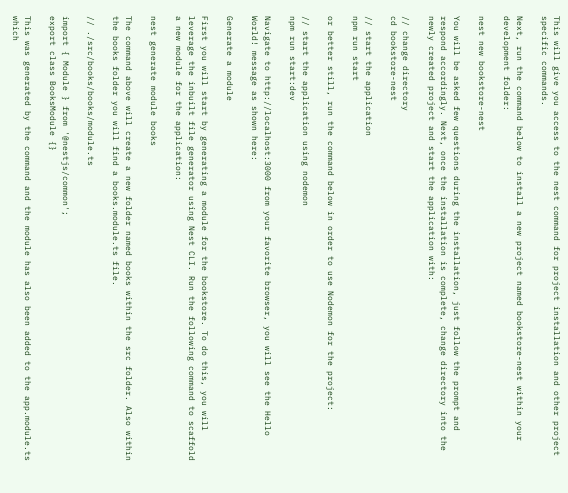This will give you access to the nest command for project installation and other project specific commands.

Next, run the command below to install a new project named bookstore-nest within your development folder:

nest new bookstore-nest

You will be asked few questions during the installation, just follow the prompt and respond accordingly. Next, once the installation is complete, change directory into the newly created project and start the application with:

// change directory
cd bookstore-nest

// start the application
npm run start

or better still, run the command below in order to use Nodemon for the project:

// start the application using nodemon
npm run start:dev

Navigate to http://localhost:3000 from your favorite browser, you will see the Hello World! message as shown here:

Generate a module

First you will start by generating a module for the bookstore. To do this, you will leverage the inbuilt file generator using Nest CLI. Run the following command to scaffold a new module for the application:

nest generate module books

The command above will create a new folder named books within the src folder. Also within the books folder you will find a books.module.ts file.

// ./src/books/books/module.ts

import { Module } from '@nestjs/common';
export class BooksModule {}

This was generated by the command and the module has also been added to the app.module.ts which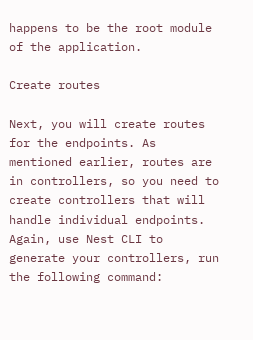happens to be the root module of the application.

Create routes

Next, you will create routes for the endpoints. As mentioned earlier, routes are in controllers, so you need to create controllers that will handle individual endpoints. Again, use Nest CLI to generate your controllers, run the following command: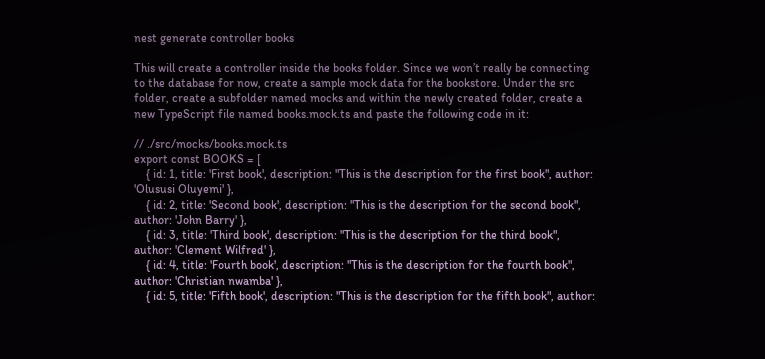nest generate controller books

This will create a controller inside the books folder. Since we won’t really be connecting to the database for now, create a sample mock data for the bookstore. Under the src folder, create a subfolder named mocks and within the newly created folder, create a new TypeScript file named books.mock.ts and paste the following code in it:

// ./src/mocks/books.mock.ts
export const BOOKS = [
    { id: 1, title: 'First book', description: "This is the description for the first book", author: 'Olususi Oluyemi' },
    { id: 2, title: 'Second book', description: "This is the description for the second book", author: 'John Barry' },
    { id: 3, title: 'Third book', description: "This is the description for the third book", author: 'Clement Wilfred' },
    { id: 4, title: 'Fourth book', description: "This is the description for the fourth book", author: 'Christian nwamba' },
    { id: 5, title: 'Fifth book', description: "This is the description for the fifth book", author: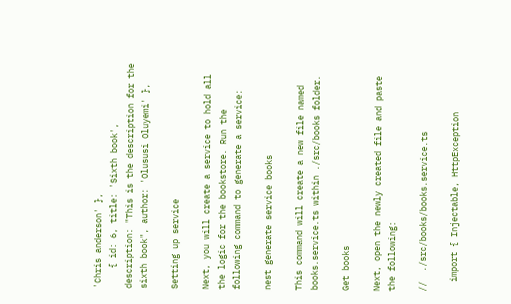'Chris anderson' },
    { id: 6, title: 'Sixth book', description: "This is the description for the sixth book", author: 'Olususi Oluyemi' },

Setting up service

Next, you will create a service to hold all the logic for the bookstore. Run the following command to generate a service:

nest generate service books

This command will create a new file named books.service.ts within ./src/books folder.

Get books

Next, open the newly created file and paste the following:

//  ./src/books/books.service.ts

  import { Injectable, HttpException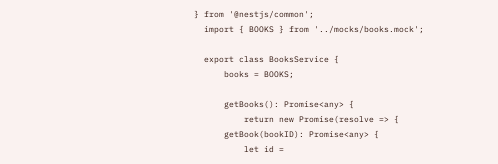} from '@nestjs/common';
  import { BOOKS } from '../mocks/books.mock';

  export class BooksService {
      books = BOOKS;

      getBooks(): Promise<any> {
          return new Promise(resolve => {
      getBook(bookID): Promise<any> {
          let id =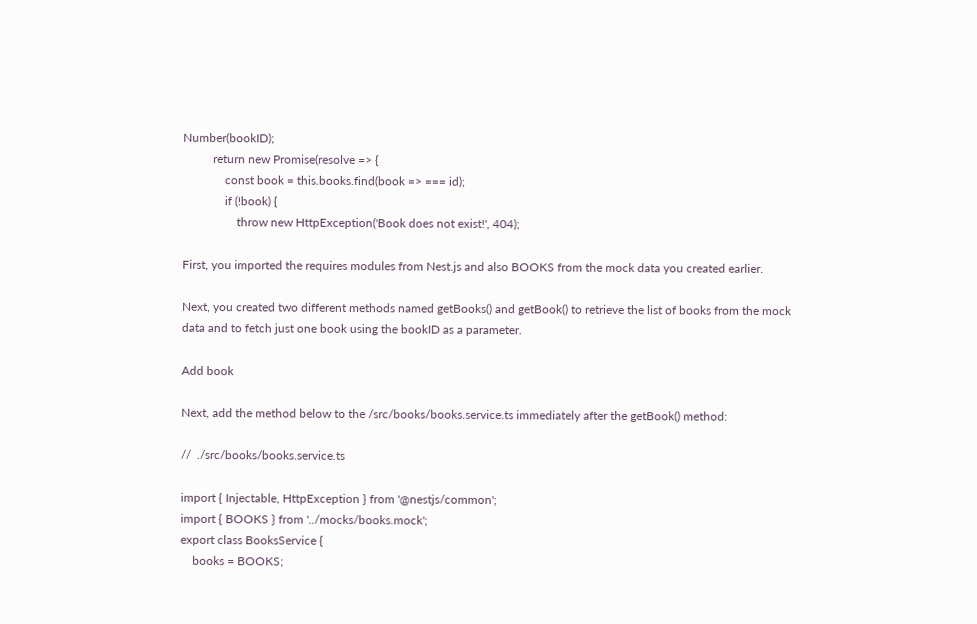Number(bookID);
          return new Promise(resolve => {
              const book = this.books.find(book => === id);
              if (!book) {
                  throw new HttpException('Book does not exist!', 404);

First, you imported the requires modules from Nest.js and also BOOKS from the mock data you created earlier.

Next, you created two different methods named getBooks() and getBook() to retrieve the list of books from the mock data and to fetch just one book using the bookID as a parameter.

Add book

Next, add the method below to the /src/books/books.service.ts immediately after the getBook() method:

//  ./src/books/books.service.ts

import { Injectable, HttpException } from '@nestjs/common';
import { BOOKS } from '../mocks/books.mock';
export class BooksService {
    books = BOOKS;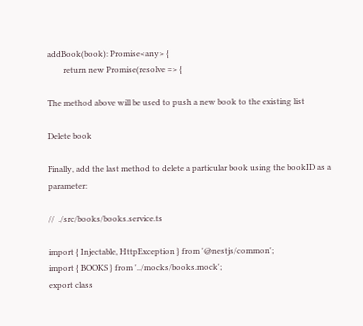addBook(book): Promise<any> {
        return new Promise(resolve => {

The method above will be used to push a new book to the existing list

Delete book

Finally, add the last method to delete a particular book using the bookID as a parameter:

//  ./src/books/books.service.ts

import { Injectable, HttpException } from '@nestjs/common';
import { BOOKS } from '../mocks/books.mock';
export class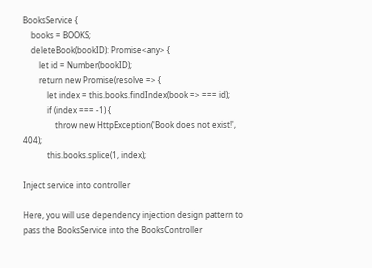BooksService {
    books = BOOKS;
    deleteBook(bookID): Promise<any> {
        let id = Number(bookID);
        return new Promise(resolve => {
            let index = this.books.findIndex(book => === id);
            if (index === -1) {
                throw new HttpException('Book does not exist!', 404);
            this.books.splice(1, index);

Inject service into controller

Here, you will use dependency injection design pattern to pass the BooksService into the BooksController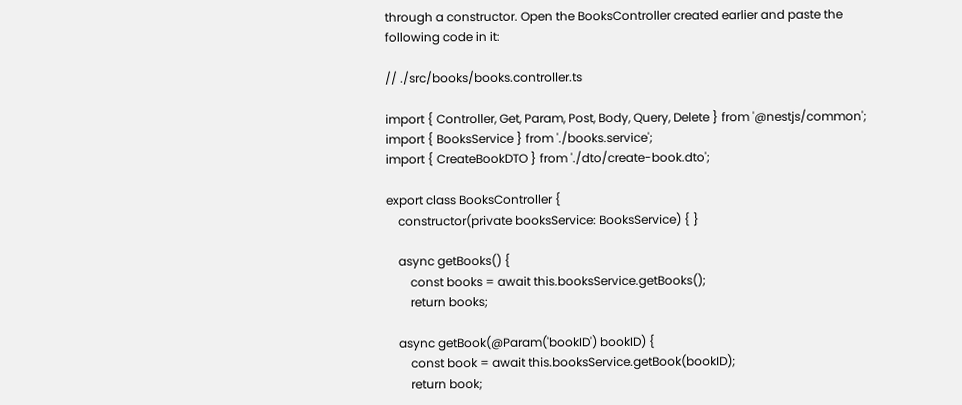through a constructor. Open the BooksController created earlier and paste the following code in it:

// ./src/books/books.controller.ts

import { Controller, Get, Param, Post, Body, Query, Delete } from '@nestjs/common';
import { BooksService } from './books.service';
import { CreateBookDTO } from './dto/create-book.dto';

export class BooksController {
    constructor(private booksService: BooksService) { }

    async getBooks() {
        const books = await this.booksService.getBooks();
        return books;

    async getBook(@Param('bookID') bookID) {
        const book = await this.booksService.getBook(bookID);
        return book;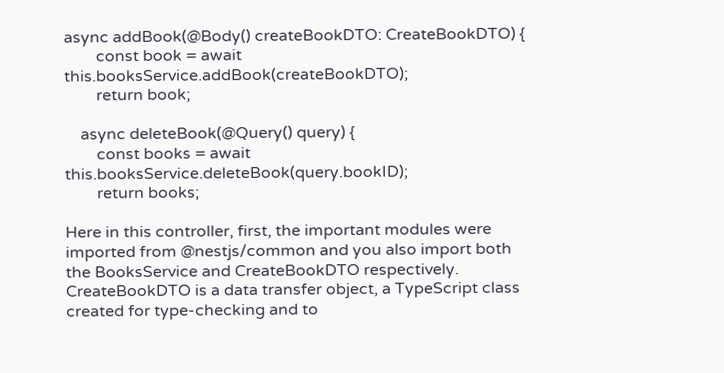async addBook(@Body() createBookDTO: CreateBookDTO) {
        const book = await this.booksService.addBook(createBookDTO);
        return book;

    async deleteBook(@Query() query) {
        const books = await this.booksService.deleteBook(query.bookID);
        return books;

Here in this controller, first, the important modules were imported from @nestjs/common and you also import both the BooksService and CreateBookDTO respectively. CreateBookDTO is a data transfer object, a TypeScript class created for type-checking and to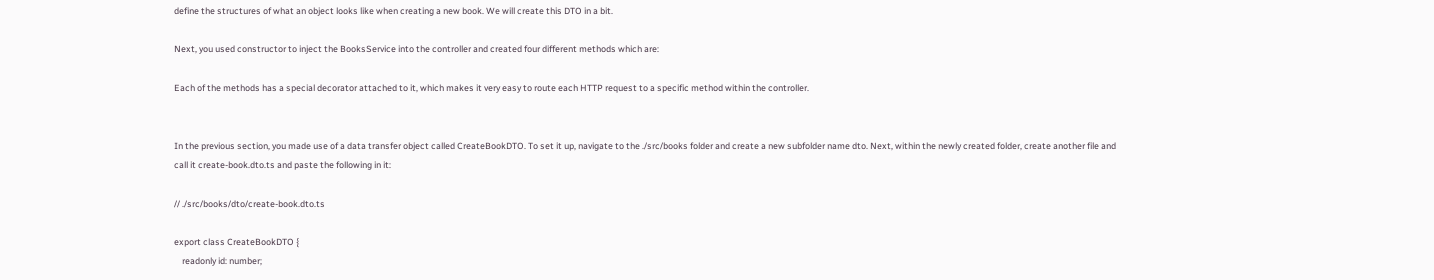define the structures of what an object looks like when creating a new book. We will create this DTO in a bit.

Next, you used constructor to inject the BooksService into the controller and created four different methods which are:

Each of the methods has a special decorator attached to it, which makes it very easy to route each HTTP request to a specific method within the controller.


In the previous section, you made use of a data transfer object called CreateBookDTO. To set it up, navigate to the ./src/books folder and create a new subfolder name dto. Next, within the newly created folder, create another file and call it create-book.dto.ts and paste the following in it:

// ./src/books/dto/create-book.dto.ts

export class CreateBookDTO {
    readonly id: number;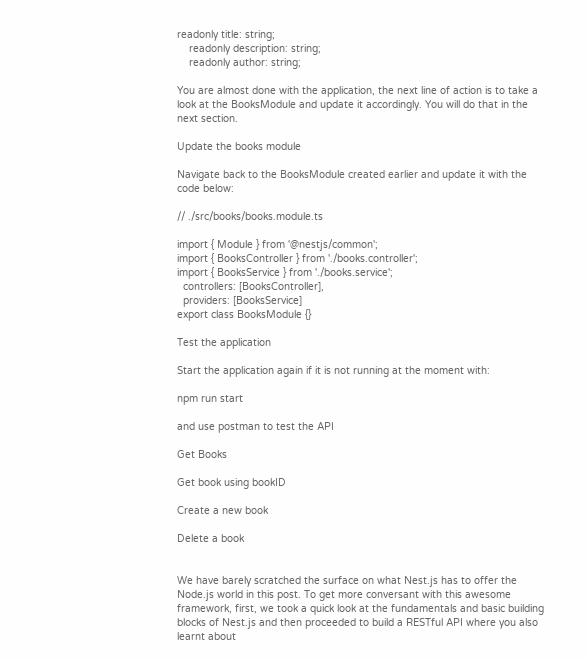readonly title: string;
    readonly description: string;
    readonly author: string;

You are almost done with the application, the next line of action is to take a look at the BooksModule and update it accordingly. You will do that in the next section.

Update the books module

Navigate back to the BooksModule created earlier and update it with the code below:

// ./src/books/books.module.ts

import { Module } from '@nestjs/common';
import { BooksController } from './books.controller';
import { BooksService } from './books.service';
  controllers: [BooksController],
  providers: [BooksService]
export class BooksModule {}

Test the application

Start the application again if it is not running at the moment with:

npm run start

and use postman to test the API

Get Books

Get book using bookID

Create a new book

Delete a book


We have barely scratched the surface on what Nest.js has to offer the Node.js world in this post. To get more conversant with this awesome framework, first, we took a quick look at the fundamentals and basic building blocks of Nest.js and then proceeded to build a RESTful API where you also learnt about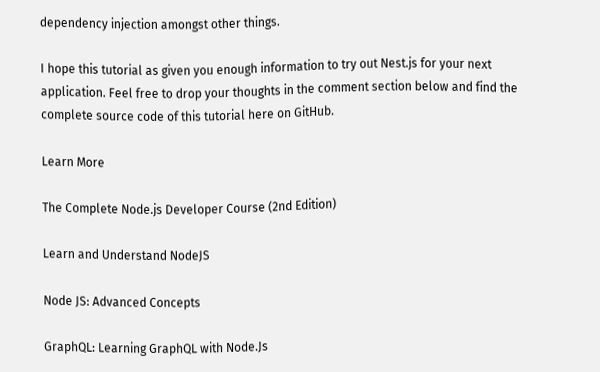dependency injection amongst other things.

I hope this tutorial as given you enough information to try out Nest.js for your next application. Feel free to drop your thoughts in the comment section below and find the complete source code of this tutorial here on GitHub.

Learn More

The Complete Node.js Developer Course (2nd Edition)

Learn and Understand NodeJS

Node JS: Advanced Concepts

GraphQL: Learning GraphQL with Node.Js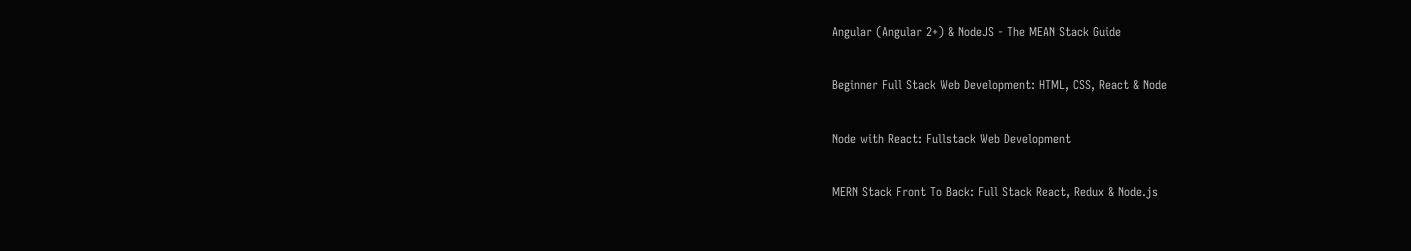Angular (Angular 2+) & NodeJS - The MEAN Stack Guide

Beginner Full Stack Web Development: HTML, CSS, React & Node

Node with React: Fullstack Web Development

MERN Stack Front To Back: Full Stack React, Redux & Node.js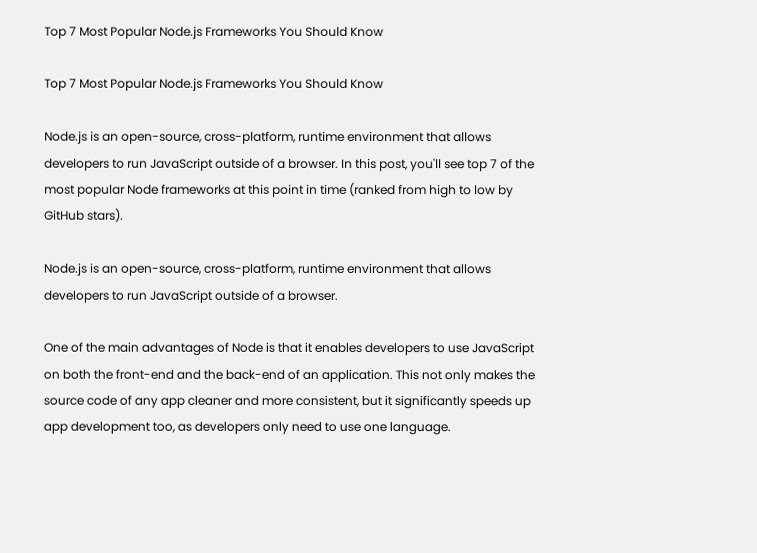Top 7 Most Popular Node.js Frameworks You Should Know

Top 7 Most Popular Node.js Frameworks You Should Know

Node.js is an open-source, cross-platform, runtime environment that allows developers to run JavaScript outside of a browser. In this post, you'll see top 7 of the most popular Node frameworks at this point in time (ranked from high to low by GitHub stars).

Node.js is an open-source, cross-platform, runtime environment that allows developers to run JavaScript outside of a browser.

One of the main advantages of Node is that it enables developers to use JavaScript on both the front-end and the back-end of an application. This not only makes the source code of any app cleaner and more consistent, but it significantly speeds up app development too, as developers only need to use one language.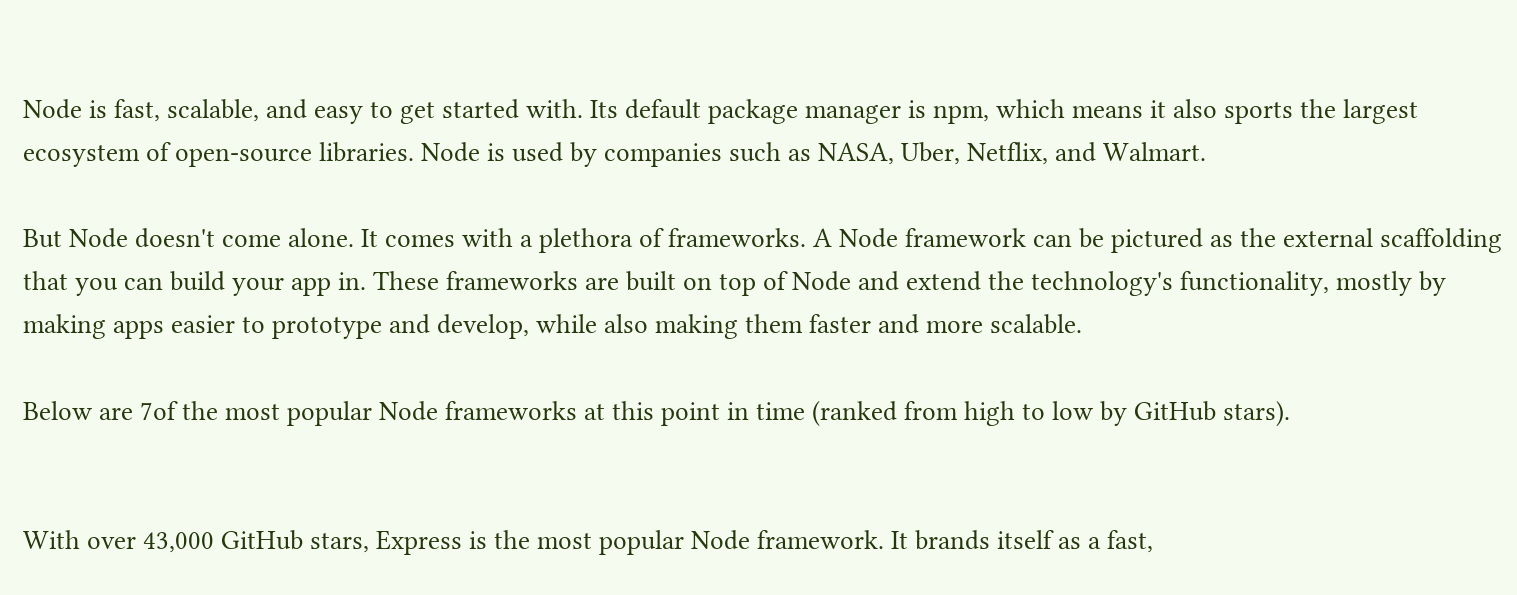Node is fast, scalable, and easy to get started with. Its default package manager is npm, which means it also sports the largest ecosystem of open-source libraries. Node is used by companies such as NASA, Uber, Netflix, and Walmart.

But Node doesn't come alone. It comes with a plethora of frameworks. A Node framework can be pictured as the external scaffolding that you can build your app in. These frameworks are built on top of Node and extend the technology's functionality, mostly by making apps easier to prototype and develop, while also making them faster and more scalable.

Below are 7of the most popular Node frameworks at this point in time (ranked from high to low by GitHub stars).


With over 43,000 GitHub stars, Express is the most popular Node framework. It brands itself as a fast,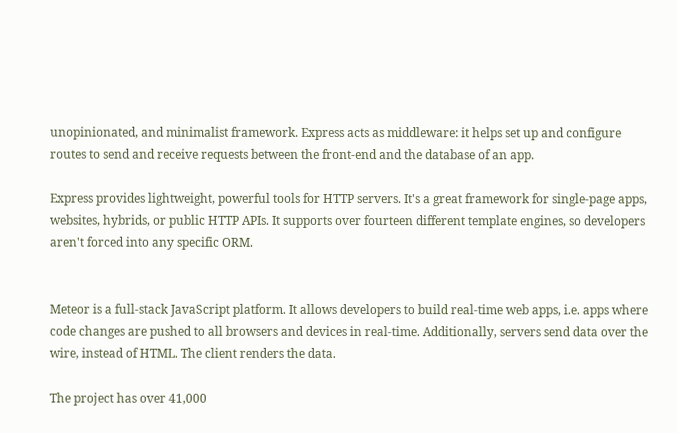unopinionated, and minimalist framework. Express acts as middleware: it helps set up and configure routes to send and receive requests between the front-end and the database of an app.

Express provides lightweight, powerful tools for HTTP servers. It's a great framework for single-page apps, websites, hybrids, or public HTTP APIs. It supports over fourteen different template engines, so developers aren't forced into any specific ORM.


Meteor is a full-stack JavaScript platform. It allows developers to build real-time web apps, i.e. apps where code changes are pushed to all browsers and devices in real-time. Additionally, servers send data over the wire, instead of HTML. The client renders the data.

The project has over 41,000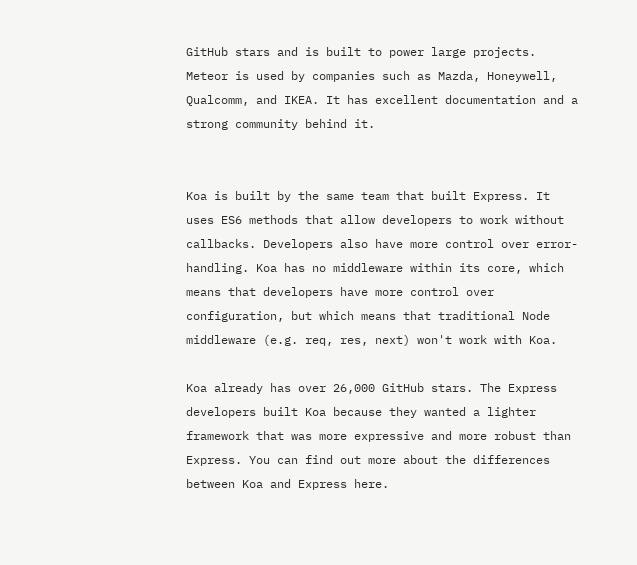GitHub stars and is built to power large projects. Meteor is used by companies such as Mazda, Honeywell, Qualcomm, and IKEA. It has excellent documentation and a strong community behind it.


Koa is built by the same team that built Express. It uses ES6 methods that allow developers to work without callbacks. Developers also have more control over error-handling. Koa has no middleware within its core, which means that developers have more control over configuration, but which means that traditional Node middleware (e.g. req, res, next) won't work with Koa.

Koa already has over 26,000 GitHub stars. The Express developers built Koa because they wanted a lighter framework that was more expressive and more robust than Express. You can find out more about the differences between Koa and Express here.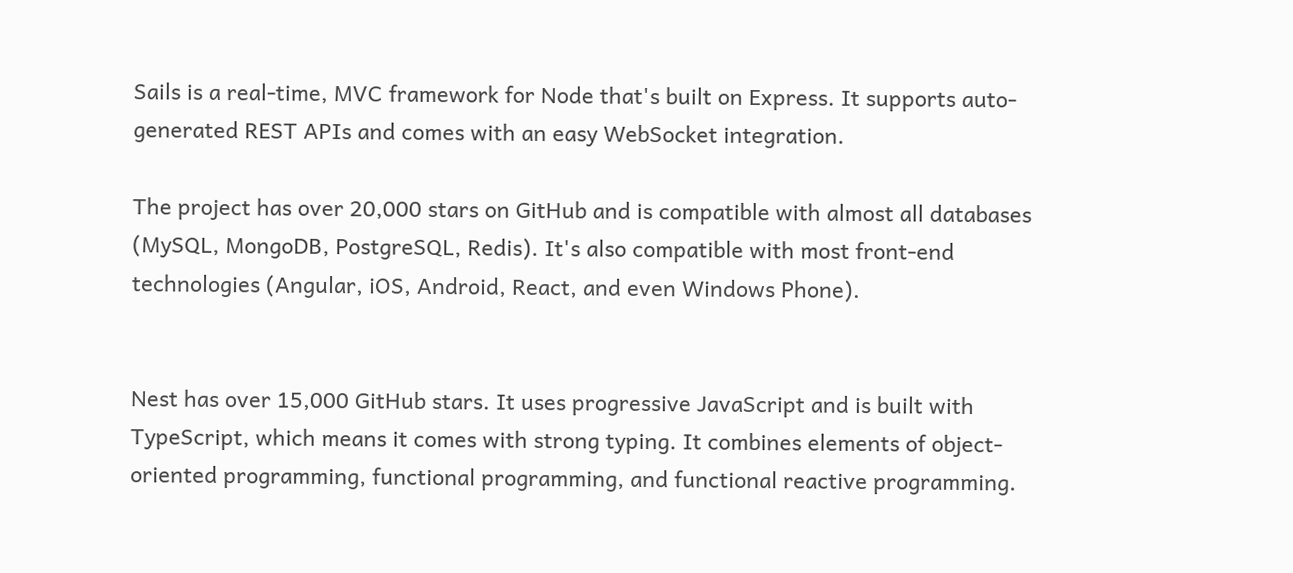Sails is a real-time, MVC framework for Node that's built on Express. It supports auto-generated REST APIs and comes with an easy WebSocket integration.

The project has over 20,000 stars on GitHub and is compatible with almost all databases (MySQL, MongoDB, PostgreSQL, Redis). It's also compatible with most front-end technologies (Angular, iOS, Android, React, and even Windows Phone).


Nest has over 15,000 GitHub stars. It uses progressive JavaScript and is built with TypeScript, which means it comes with strong typing. It combines elements of object-oriented programming, functional programming, and functional reactive programming.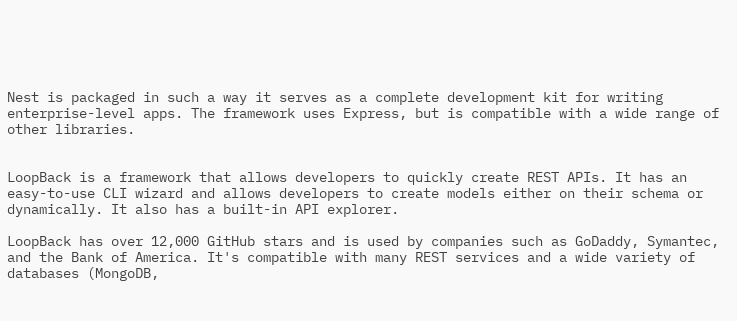Nest is packaged in such a way it serves as a complete development kit for writing enterprise-level apps. The framework uses Express, but is compatible with a wide range of other libraries.


LoopBack is a framework that allows developers to quickly create REST APIs. It has an easy-to-use CLI wizard and allows developers to create models either on their schema or dynamically. It also has a built-in API explorer.

LoopBack has over 12,000 GitHub stars and is used by companies such as GoDaddy, Symantec, and the Bank of America. It's compatible with many REST services and a wide variety of databases (MongoDB,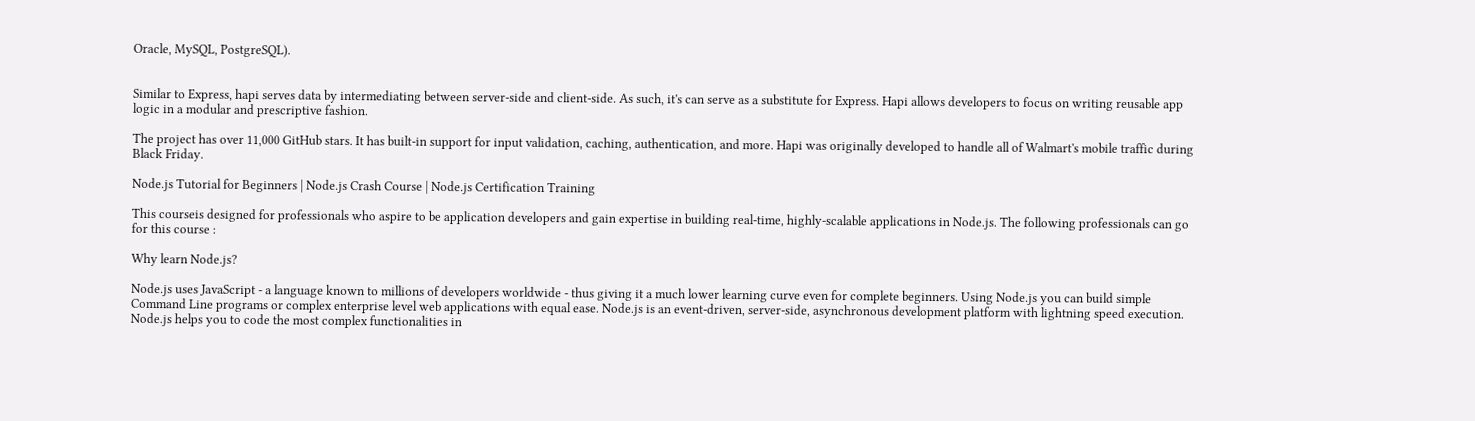Oracle, MySQL, PostgreSQL).


Similar to Express, hapi serves data by intermediating between server-side and client-side. As such, it's can serve as a substitute for Express. Hapi allows developers to focus on writing reusable app logic in a modular and prescriptive fashion.

The project has over 11,000 GitHub stars. It has built-in support for input validation, caching, authentication, and more. Hapi was originally developed to handle all of Walmart's mobile traffic during Black Friday.

Node.js Tutorial for Beginners | Node.js Crash Course | Node.js Certification Training

This courseis designed for professionals who aspire to be application developers and gain expertise in building real-time, highly-scalable applications in Node.js. The following professionals can go for this course :

Why learn Node.js?

Node.js uses JavaScript - a language known to millions of developers worldwide - thus giving it a much lower learning curve even for complete beginners. Using Node.js you can build simple Command Line programs or complex enterprise level web applications with equal ease. Node.js is an event-driven, server-side, asynchronous development platform with lightning speed execution. Node.js helps you to code the most complex functionalities in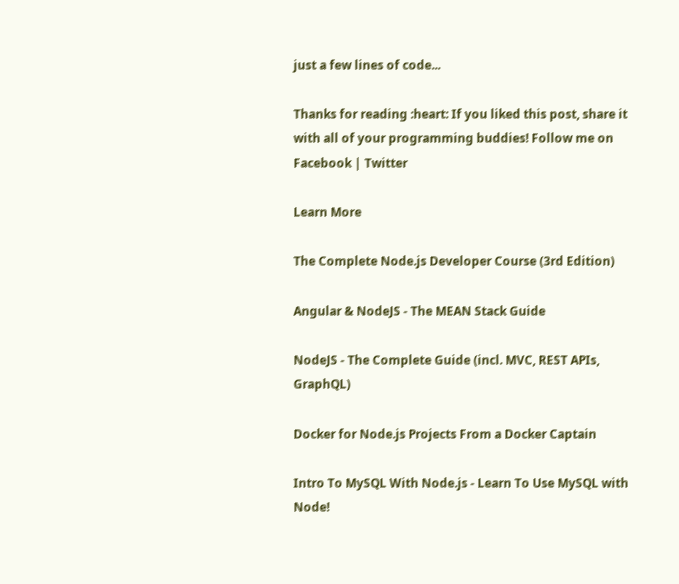just a few lines of code...

Thanks for reading :heart: If you liked this post, share it with all of your programming buddies! Follow me on Facebook | Twitter

Learn More

The Complete Node.js Developer Course (3rd Edition)

Angular & NodeJS - The MEAN Stack Guide

NodeJS - The Complete Guide (incl. MVC, REST APIs, GraphQL)

Docker for Node.js Projects From a Docker Captain

Intro To MySQL With Node.js - Learn To Use MySQL with Node!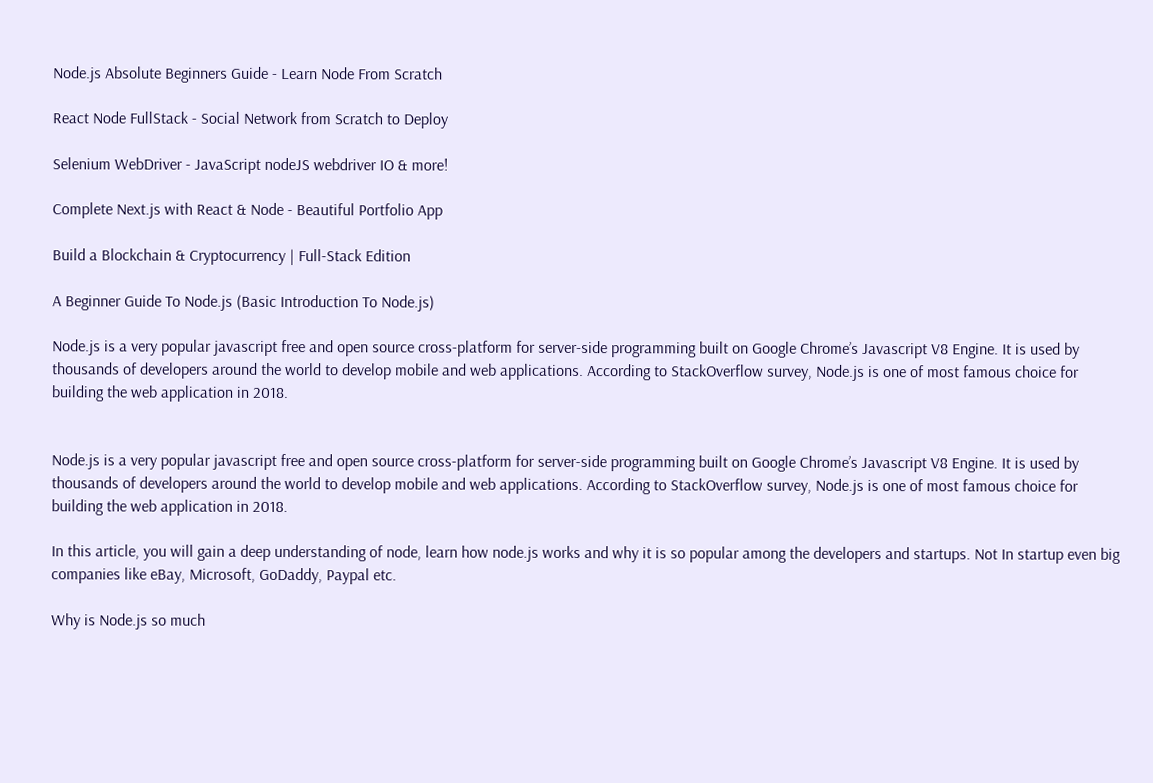Node.js Absolute Beginners Guide - Learn Node From Scratch

React Node FullStack - Social Network from Scratch to Deploy

Selenium WebDriver - JavaScript nodeJS webdriver IO & more!

Complete Next.js with React & Node - Beautiful Portfolio App

Build a Blockchain & Cryptocurrency | Full-Stack Edition

A Beginner Guide To Node.js (Basic Introduction To Node.js)

Node.js is a very popular javascript free and open source cross-platform for server-side programming built on Google Chrome’s Javascript V8 Engine. It is used by thousands of developers around the world to develop mobile and web applications. According to StackOverflow survey, Node.js is one of most famous choice for building the web application in 2018.


Node.js is a very popular javascript free and open source cross-platform for server-side programming built on Google Chrome’s Javascript V8 Engine. It is used by thousands of developers around the world to develop mobile and web applications. According to StackOverflow survey, Node.js is one of most famous choice for building the web application in 2018.

In this article, you will gain a deep understanding of node, learn how node.js works and why it is so popular among the developers and startups. Not In startup even big companies like eBay, Microsoft, GoDaddy, Paypal etc.

Why is Node.js so much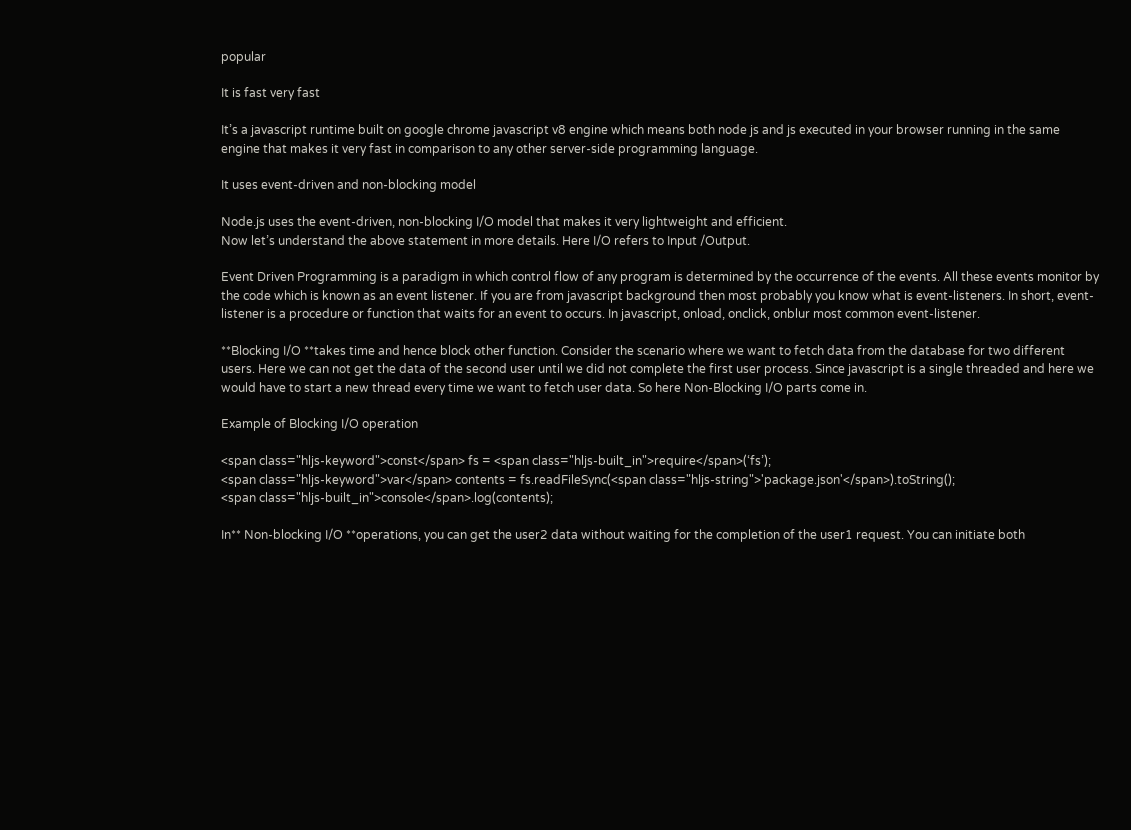popular

It is fast very fast

It’s a javascript runtime built on google chrome javascript v8 engine which means both node js and js executed in your browser running in the same engine that makes it very fast in comparison to any other server-side programming language.

It uses event-driven and non-blocking model

Node.js uses the event-driven, non-blocking I/O model that makes it very lightweight and efficient.
Now let’s understand the above statement in more details. Here I/O refers to Input /Output.

Event Driven Programming is a paradigm in which control flow of any program is determined by the occurrence of the events. All these events monitor by the code which is known as an event listener. If you are from javascript background then most probably you know what is event-listeners. In short, event-listener is a procedure or function that waits for an event to occurs. In javascript, onload, onclick, onblur most common event-listener.

**Blocking I/O **takes time and hence block other function. Consider the scenario where we want to fetch data from the database for two different users. Here we can not get the data of the second user until we did not complete the first user process. Since javascript is a single threaded and here we would have to start a new thread every time we want to fetch user data. So here Non-Blocking I/O parts come in.

Example of Blocking I/O operation

<span class="hljs-keyword">const</span> fs = <span class="hljs-built_in">require</span>(‘fs’);
<span class="hljs-keyword">var</span> contents = fs.readFileSync(<span class="hljs-string">'package.json'</span>).toString();
<span class="hljs-built_in">console</span>.log(contents);

In** Non-blocking I/O **operations, you can get the user2 data without waiting for the completion of the user1 request. You can initiate both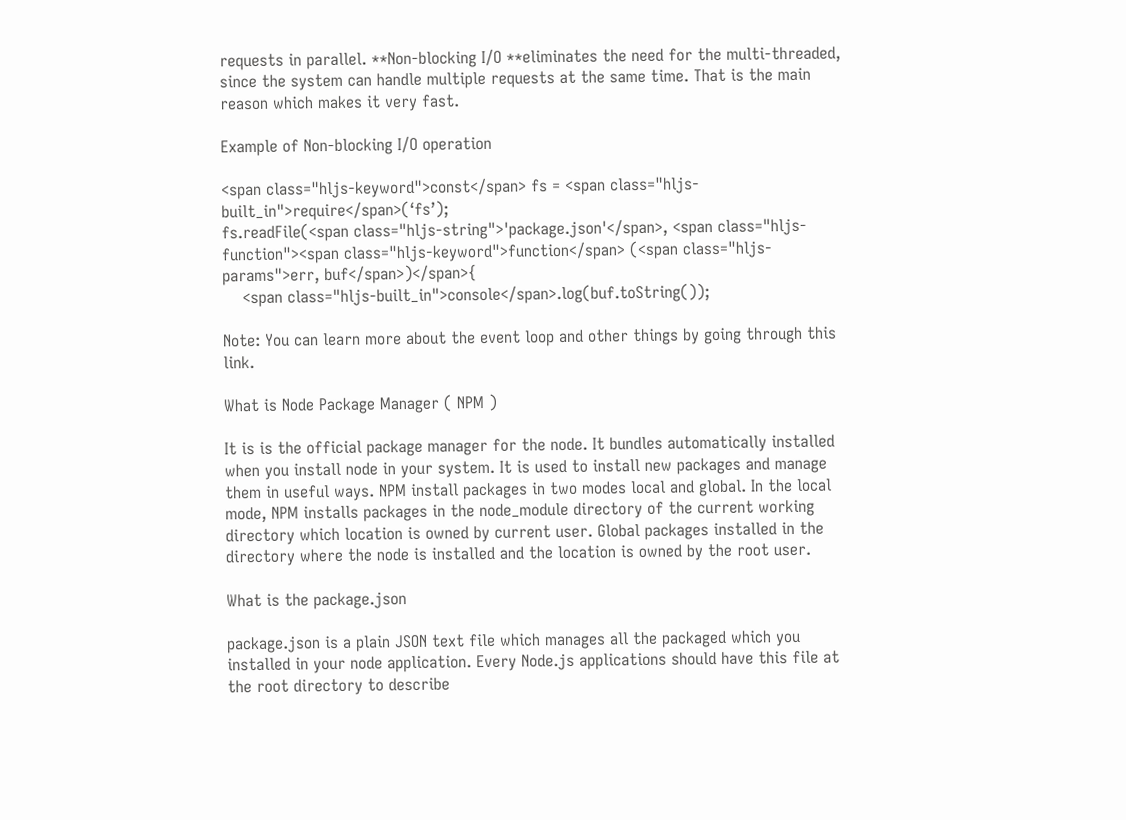requests in parallel. **Non-blocking I/O **eliminates the need for the multi-threaded, since the system can handle multiple requests at the same time. That is the main reason which makes it very fast.

Example of Non-blocking I/O operation

<span class="hljs-keyword">const</span> fs = <span class="hljs-built_in">require</span>(‘fs’);
fs.readFile(<span class="hljs-string">'package.json'</span>, <span class="hljs-function"><span class="hljs-keyword">function</span> (<span class="hljs-params">err, buf</span>)</span>{
    <span class="hljs-built_in">console</span>.log(buf.toString());

Note: You can learn more about the event loop and other things by going through this link.

What is Node Package Manager ( NPM )

It is is the official package manager for the node. It bundles automatically installed when you install node in your system. It is used to install new packages and manage them in useful ways. NPM install packages in two modes local and global. In the local mode, NPM installs packages in the node_module directory of the current working directory which location is owned by current user. Global packages installed in the directory where the node is installed and the location is owned by the root user.

What is the package.json

package.json is a plain JSON text file which manages all the packaged which you installed in your node application. Every Node.js applications should have this file at the root directory to describe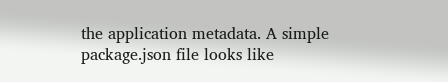the application metadata. A simple package.json file looks like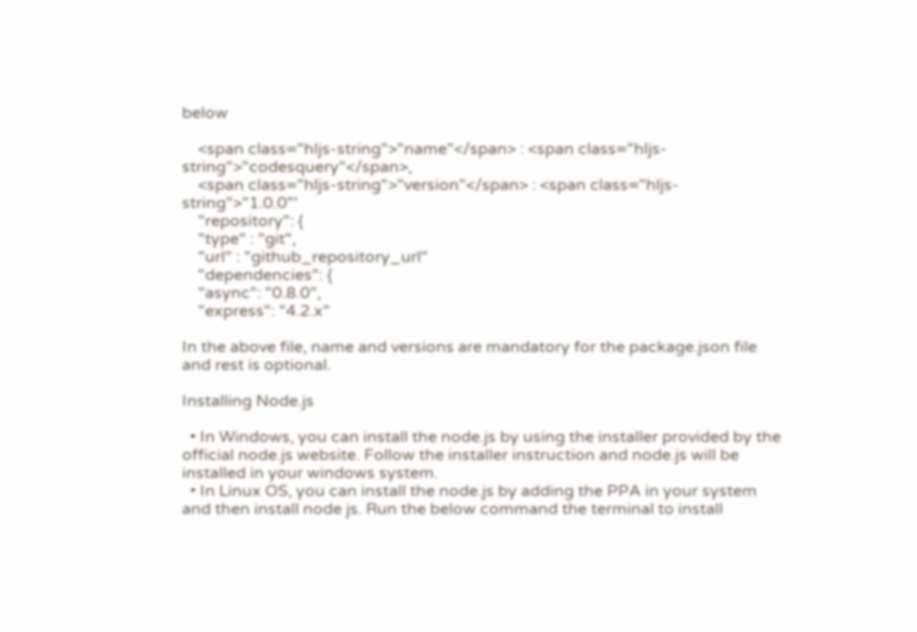below

    <span class="hljs-string">"name"</span> : <span class="hljs-string">"codesquery"</span>,
    <span class="hljs-string">"version"</span> : <span class="hljs-string">"1.0.0"'
    "repository": {
    "type" : "git",
    "url" : "github_repository_url"
    "dependencies": {
    "async": "0.8.0",
    "express": "4.2.x"

In the above file, name and versions are mandatory for the package.json file and rest is optional.

Installing Node.js

  • In Windows, you can install the node.js by using the installer provided by the official node.js website. Follow the installer instruction and node.js will be installed in your windows system.
  • In Linux OS, you can install the node.js by adding the PPA in your system and then install node js. Run the below command the terminal to install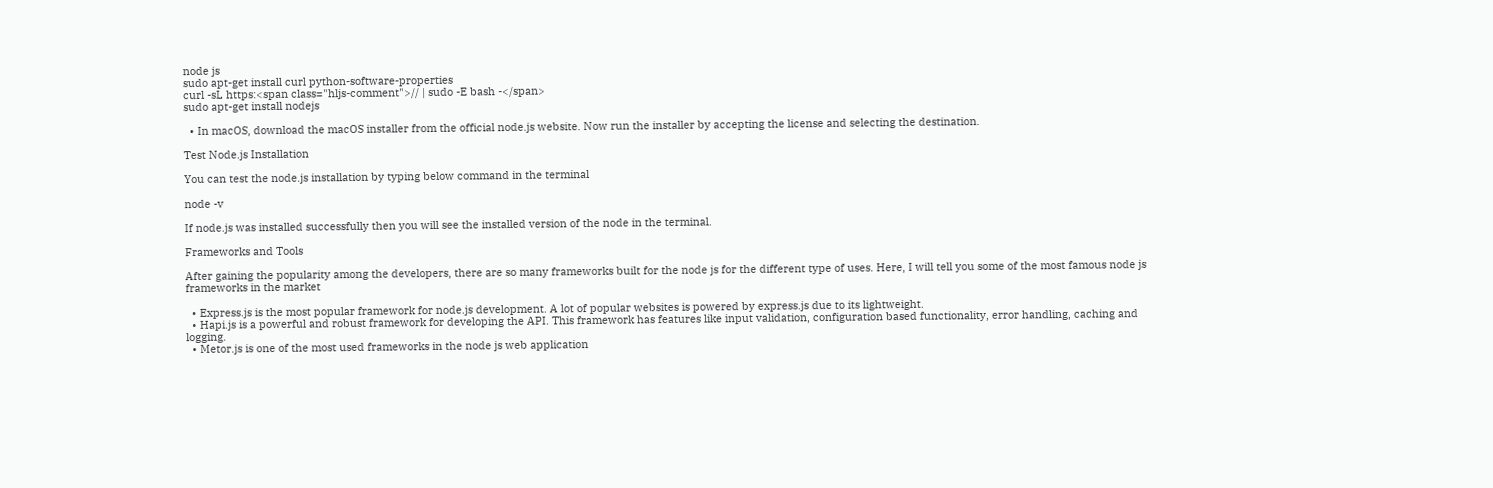node js
sudo apt-get install curl python-software-properties
curl -sL https:<span class="hljs-comment">// | sudo -E bash -</span>
sudo apt-get install nodejs

  • In macOS, download the macOS installer from the official node.js website. Now run the installer by accepting the license and selecting the destination.

Test Node.js Installation

You can test the node.js installation by typing below command in the terminal

node -v

If node.js was installed successfully then you will see the installed version of the node in the terminal.

Frameworks and Tools

After gaining the popularity among the developers, there are so many frameworks built for the node js for the different type of uses. Here, I will tell you some of the most famous node js frameworks in the market

  • Express.js is the most popular framework for node.js development. A lot of popular websites is powered by express.js due to its lightweight.
  • Hapi.js is a powerful and robust framework for developing the API. This framework has features like input validation, configuration based functionality, error handling, caching and logging.
  • Metor.js is one of the most used frameworks in the node js web application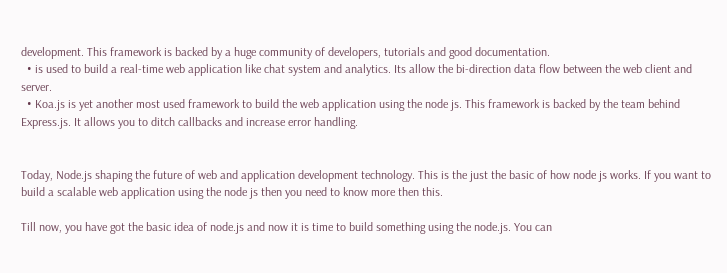development. This framework is backed by a huge community of developers, tutorials and good documentation.
  • is used to build a real-time web application like chat system and analytics. Its allow the bi-direction data flow between the web client and server.
  • Koa.js is yet another most used framework to build the web application using the node js. This framework is backed by the team behind Express.js. It allows you to ditch callbacks and increase error handling.


Today, Node.js shaping the future of web and application development technology. This is the just the basic of how node js works. If you want to build a scalable web application using the node js then you need to know more then this.

Till now, you have got the basic idea of node.js and now it is time to build something using the node.js. You can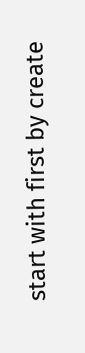start with first by create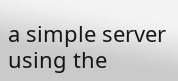a simple server using the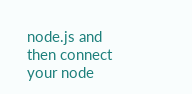node.js and then connect your node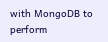with MongoDB to perform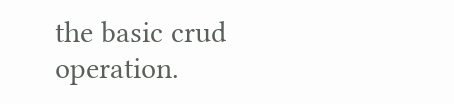the basic crud operation.